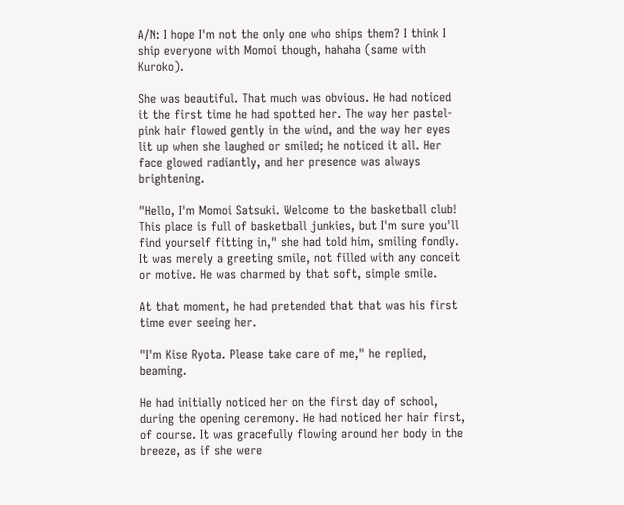A/N: I hope I'm not the only one who ships them? I think I ship everyone with Momoi though, hahaha (same with Kuroko).

She was beautiful. That much was obvious. He had noticed it the first time he had spotted her. The way her pastel-pink hair flowed gently in the wind, and the way her eyes lit up when she laughed or smiled; he noticed it all. Her face glowed radiantly, and her presence was always brightening.

"Hello, I'm Momoi Satsuki. Welcome to the basketball club! This place is full of basketball junkies, but I'm sure you'll find yourself fitting in," she had told him, smiling fondly. It was merely a greeting smile, not filled with any conceit or motive. He was charmed by that soft, simple smile.

At that moment, he had pretended that that was his first time ever seeing her.

"I'm Kise Ryota. Please take care of me," he replied, beaming.

He had initially noticed her on the first day of school, during the opening ceremony. He had noticed her hair first, of course. It was gracefully flowing around her body in the breeze, as if she were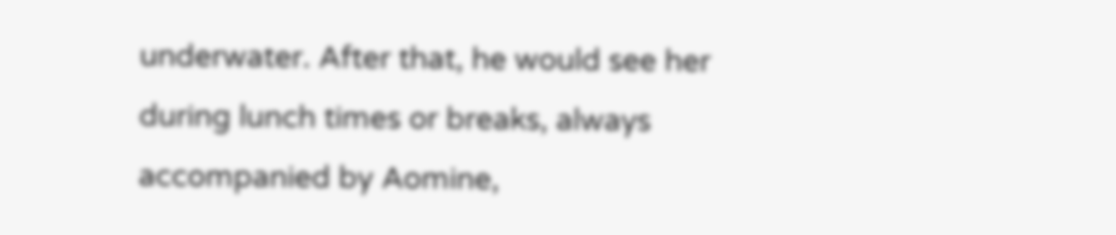underwater. After that, he would see her during lunch times or breaks, always accompanied by Aomine,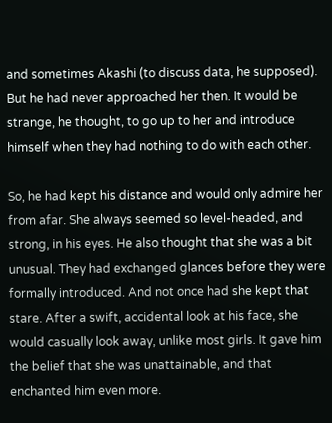and sometimes Akashi (to discuss data, he supposed). But he had never approached her then. It would be strange, he thought, to go up to her and introduce himself when they had nothing to do with each other.

So, he had kept his distance and would only admire her from afar. She always seemed so level-headed, and strong, in his eyes. He also thought that she was a bit unusual. They had exchanged glances before they were formally introduced. And not once had she kept that stare. After a swift, accidental look at his face, she would casually look away, unlike most girls. It gave him the belief that she was unattainable, and that enchanted him even more.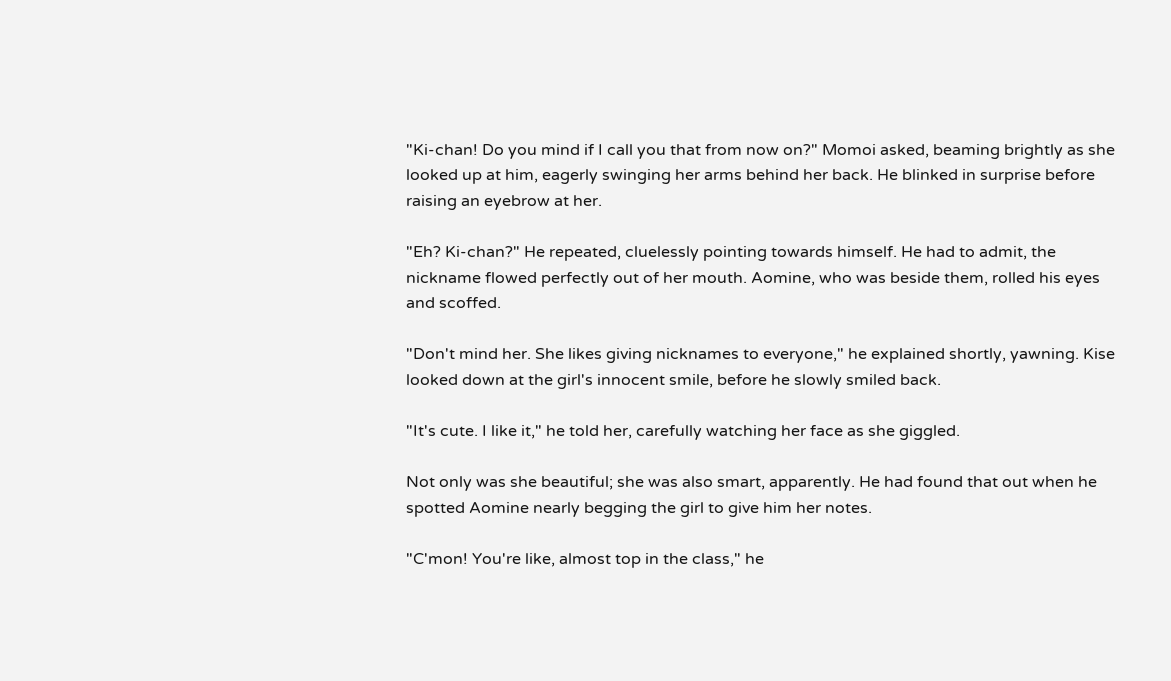"Ki-chan! Do you mind if I call you that from now on?" Momoi asked, beaming brightly as she looked up at him, eagerly swinging her arms behind her back. He blinked in surprise before raising an eyebrow at her.

"Eh? Ki-chan?" He repeated, cluelessly pointing towards himself. He had to admit, the nickname flowed perfectly out of her mouth. Aomine, who was beside them, rolled his eyes and scoffed.

"Don't mind her. She likes giving nicknames to everyone," he explained shortly, yawning. Kise looked down at the girl's innocent smile, before he slowly smiled back.

"It's cute. I like it," he told her, carefully watching her face as she giggled.

Not only was she beautiful; she was also smart, apparently. He had found that out when he spotted Aomine nearly begging the girl to give him her notes.

"C'mon! You're like, almost top in the class," he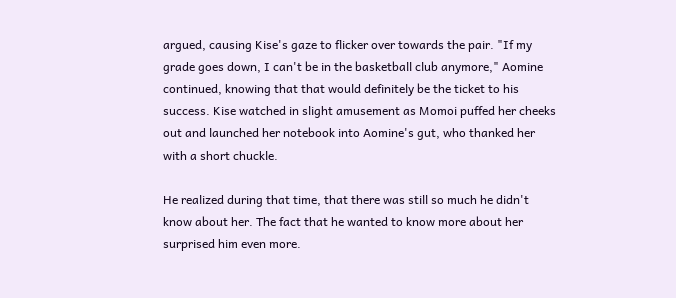argued, causing Kise's gaze to flicker over towards the pair. "If my grade goes down, I can't be in the basketball club anymore," Aomine continued, knowing that that would definitely be the ticket to his success. Kise watched in slight amusement as Momoi puffed her cheeks out and launched her notebook into Aomine's gut, who thanked her with a short chuckle.

He realized during that time, that there was still so much he didn't know about her. The fact that he wanted to know more about her surprised him even more.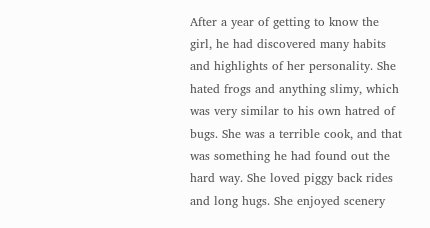After a year of getting to know the girl, he had discovered many habits and highlights of her personality. She hated frogs and anything slimy, which was very similar to his own hatred of bugs. She was a terrible cook, and that was something he had found out the hard way. She loved piggy back rides and long hugs. She enjoyed scenery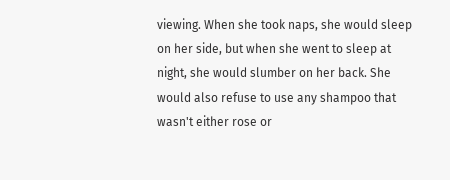viewing. When she took naps, she would sleep on her side, but when she went to sleep at night, she would slumber on her back. She would also refuse to use any shampoo that wasn't either rose or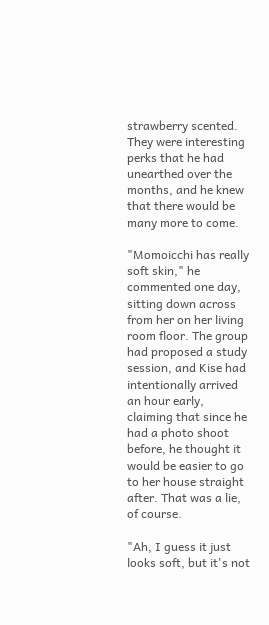strawberry scented. They were interesting perks that he had unearthed over the months, and he knew that there would be many more to come.

"Momoicchi has really soft skin," he commented one day, sitting down across from her on her living room floor. The group had proposed a study session, and Kise had intentionally arrived an hour early, claiming that since he had a photo shoot before, he thought it would be easier to go to her house straight after. That was a lie, of course.

"Ah, I guess it just looks soft, but it's not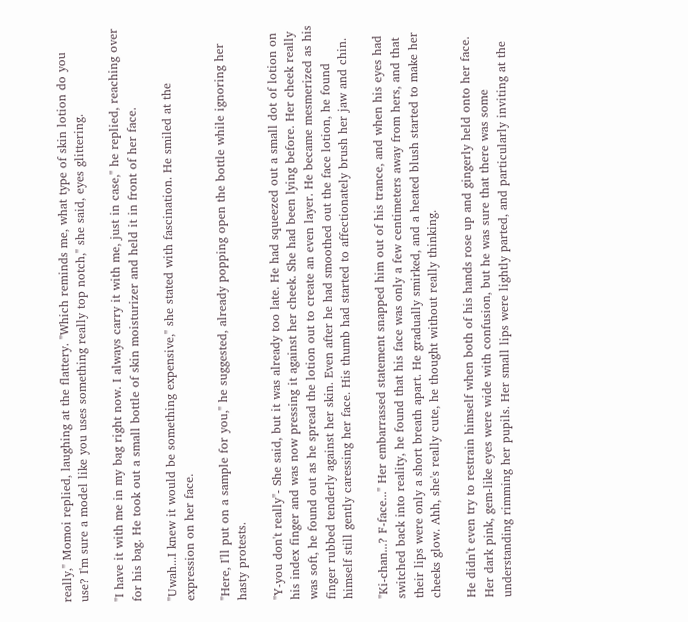really," Momoi replied, laughing at the flattery. "Which reminds me, what type of skin lotion do you use? I'm sure a model like you uses something really top notch," she said, eyes glittering.

"I have it with me in my bag right now. I always carry it with me, just in case," he replied, reaching over for his bag. He took out a small bottle of skin moisturizer and held it in front of her face.

"Uwah...I knew it would be something expensive," she stated with fascination. He smiled at the expression on her face.

"Here, I'll put on a sample for you," he suggested, already popping open the bottle while ignoring her hasty protests.

"Y-you don't really"- She said, but it was already too late. He had squeezed out a small dot of lotion on his index finger and was now pressing it against her cheek. She had been lying before. Her cheek really was soft, he found out as he spread the lotion out to create an even layer. He became mesmerized as his finger rubbed tenderly against her skin. Even after he had smoothed out the face lotion, he found himself still gently caressing her face. His thumb had started to affectionately brush her jaw and chin.

"Ki-chan...? F-face..." Her embarrassed statement snapped him out of his trance, and when his eyes had switched back into reality, he found that his face was only a few centimeters away from hers, and that their lips were only a short breath apart. He gradually smirked, and a heated blush started to make her cheeks glow. Ahh, she's really cute, he thought without really thinking.

He didn't even try to restrain himself when both of his hands rose up and gingerly held onto her face. Her dark pink, gem-like eyes were wide with confusion, but he was sure that there was some understanding rimming her pupils. Her small lips were lightly parted, and particularly inviting at the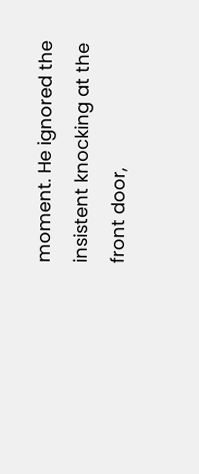moment. He ignored the insistent knocking at the front door,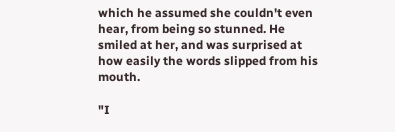which he assumed she couldn't even hear, from being so stunned. He smiled at her, and was surprised at how easily the words slipped from his mouth.

"I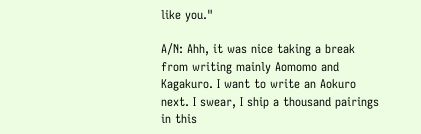like you."

A/N: Ahh, it was nice taking a break from writing mainly Aomomo and Kagakuro. I want to write an Aokuro next. I swear, I ship a thousand pairings in this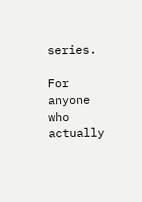series.

For anyone who actually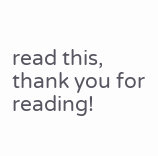read this, thank you for reading!